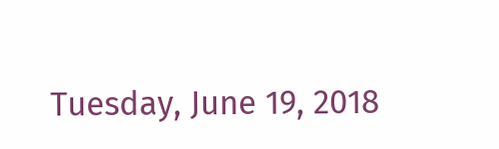Tuesday, June 19, 2018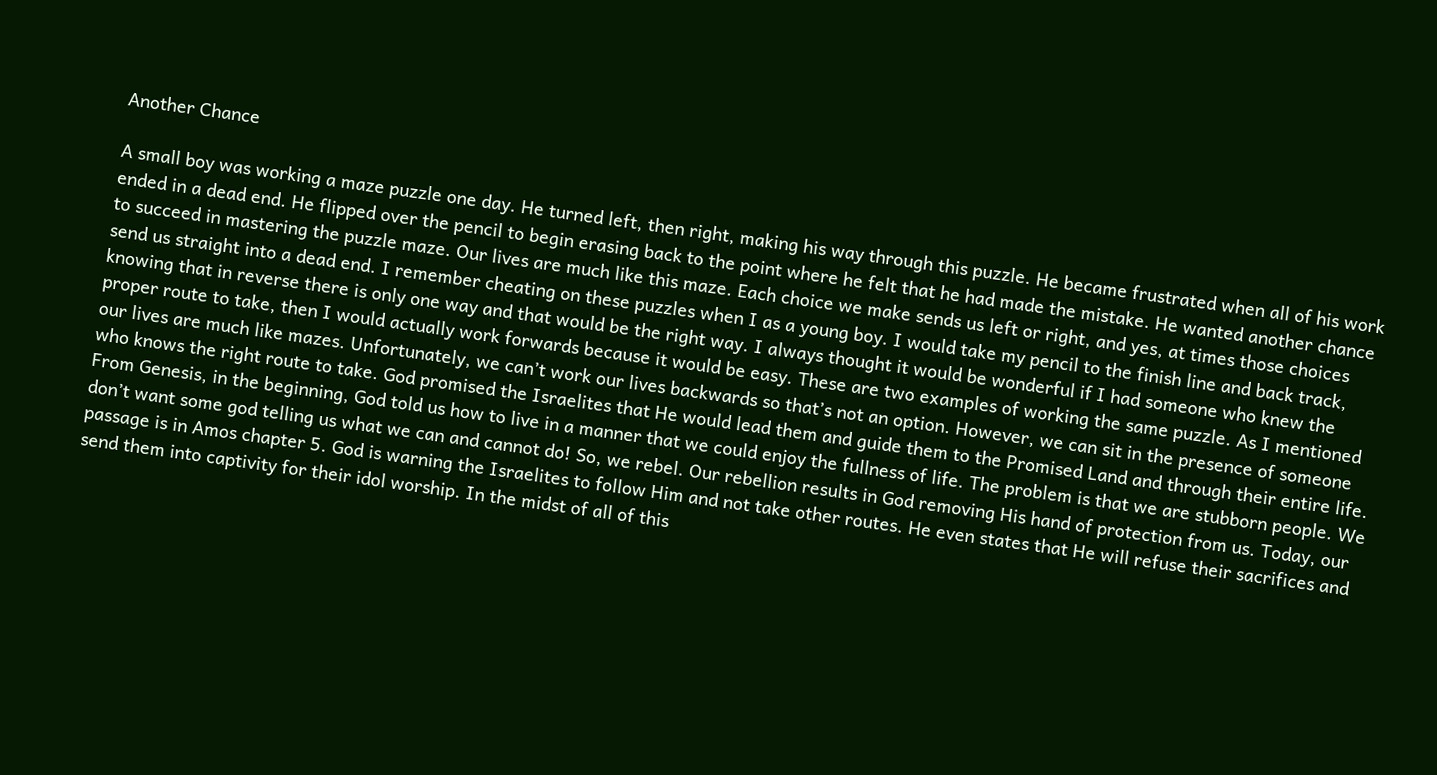Another Chance

A small boy was working a maze puzzle one day. He turned left, then right, making his way through this puzzle. He became frustrated when all of his work ended in a dead end. He flipped over the pencil to begin erasing back to the point where he felt that he had made the mistake. He wanted another chance to succeed in mastering the puzzle maze. Our lives are much like this maze. Each choice we make sends us left or right, and yes, at times those choices send us straight into a dead end. I remember cheating on these puzzles when I as a young boy. I would take my pencil to the finish line and back track, knowing that in reverse there is only one way and that would be the right way. I always thought it would be wonderful if I had someone who knew the proper route to take, then I would actually work forwards because it would be easy. These are two examples of working the same puzzle. As I mentioned our lives are much like mazes. Unfortunately, we can’t work our lives backwards so that’s not an option. However, we can sit in the presence of someone who knows the right route to take. God promised the Israelites that He would lead them and guide them to the Promised Land and through their entire life. From Genesis, in the beginning, God told us how to live in a manner that we could enjoy the fullness of life. The problem is that we are stubborn people. We don’t want some god telling us what we can and cannot do! So, we rebel. Our rebellion results in God removing His hand of protection from us. Today, our passage is in Amos chapter 5. God is warning the Israelites to follow Him and not take other routes. He even states that He will refuse their sacrifices and send them into captivity for their idol worship. In the midst of all of this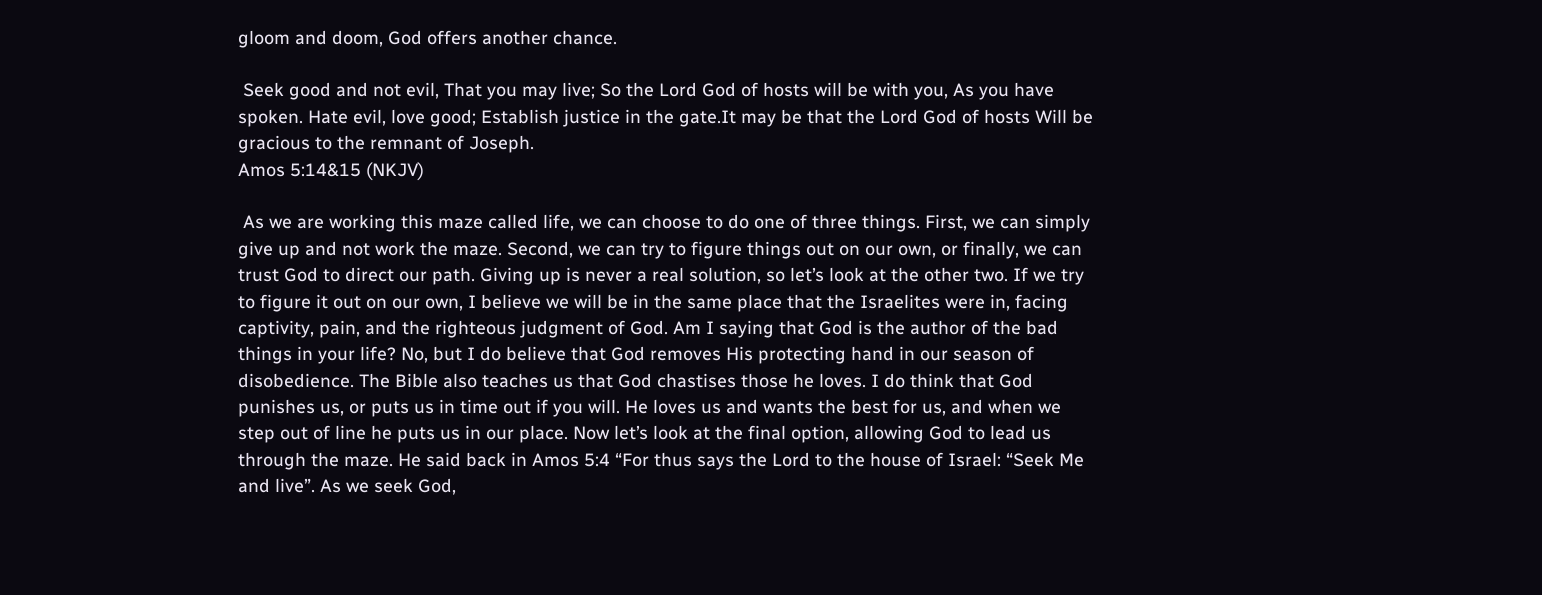gloom and doom, God offers another chance.

 Seek good and not evil, That you may live; So the Lord God of hosts will be with you, As you have spoken. Hate evil, love good; Establish justice in the gate.It may be that the Lord God of hosts Will be gracious to the remnant of Joseph.
Amos 5:14&15 (NKJV)

 As we are working this maze called life, we can choose to do one of three things. First, we can simply give up and not work the maze. Second, we can try to figure things out on our own, or finally, we can trust God to direct our path. Giving up is never a real solution, so let’s look at the other two. If we try to figure it out on our own, I believe we will be in the same place that the Israelites were in, facing captivity, pain, and the righteous judgment of God. Am I saying that God is the author of the bad things in your life? No, but I do believe that God removes His protecting hand in our season of disobedience. The Bible also teaches us that God chastises those he loves. I do think that God punishes us, or puts us in time out if you will. He loves us and wants the best for us, and when we step out of line he puts us in our place. Now let’s look at the final option, allowing God to lead us through the maze. He said back in Amos 5:4 “For thus says the Lord to the house of Israel: “Seek Me and live”. As we seek God,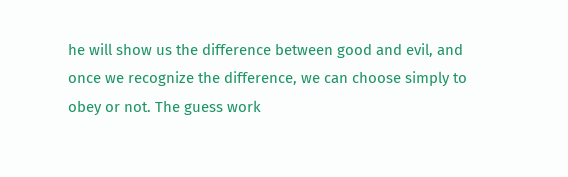he will show us the difference between good and evil, and once we recognize the difference, we can choose simply to obey or not. The guess work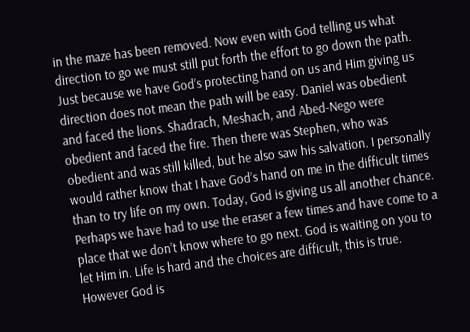in the maze has been removed. Now even with God telling us what direction to go we must still put forth the effort to go down the path. Just because we have God’s protecting hand on us and Him giving us direction does not mean the path will be easy. Daniel was obedient and faced the lions. Shadrach, Meshach, and Abed-Nego were obedient and faced the fire. Then there was Stephen, who was obedient and was still killed, but he also saw his salvation. I personally would rather know that I have God’s hand on me in the difficult times than to try life on my own. Today, God is giving us all another chance. Perhaps we have had to use the eraser a few times and have come to a place that we don’t know where to go next. God is waiting on you to let Him in. Life is hard and the choices are difficult, this is true. However God is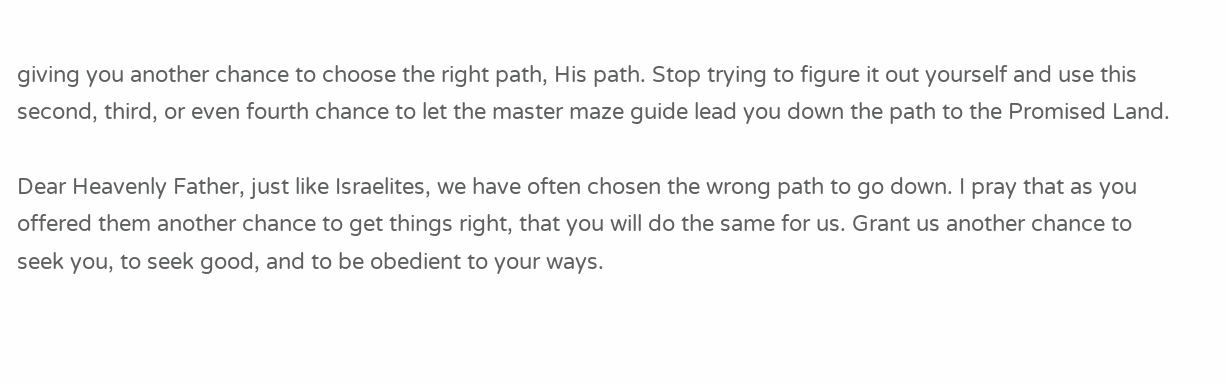giving you another chance to choose the right path, His path. Stop trying to figure it out yourself and use this second, third, or even fourth chance to let the master maze guide lead you down the path to the Promised Land.

Dear Heavenly Father, just like Israelites, we have often chosen the wrong path to go down. I pray that as you offered them another chance to get things right, that you will do the same for us. Grant us another chance to seek you, to seek good, and to be obedient to your ways.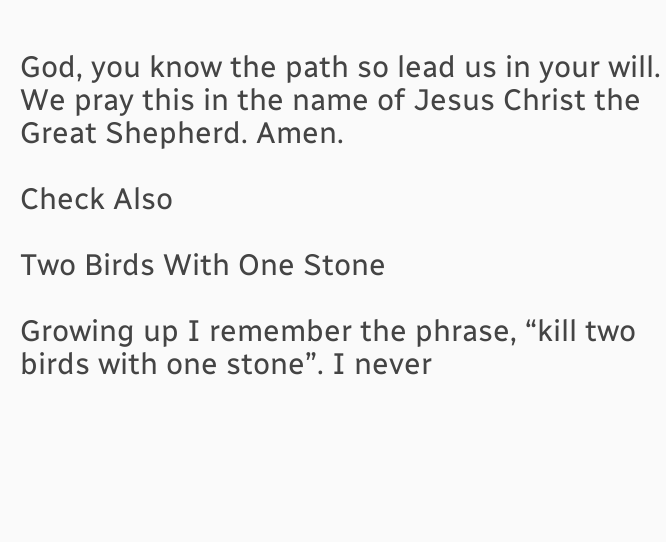God, you know the path so lead us in your will. We pray this in the name of Jesus Christ the Great Shepherd. Amen.

Check Also

Two Birds With One Stone

Growing up I remember the phrase, “kill two birds with one stone”. I never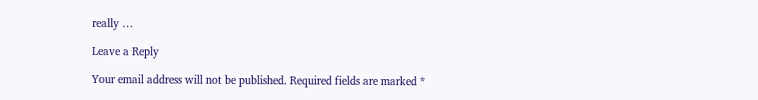really …

Leave a Reply

Your email address will not be published. Required fields are marked *